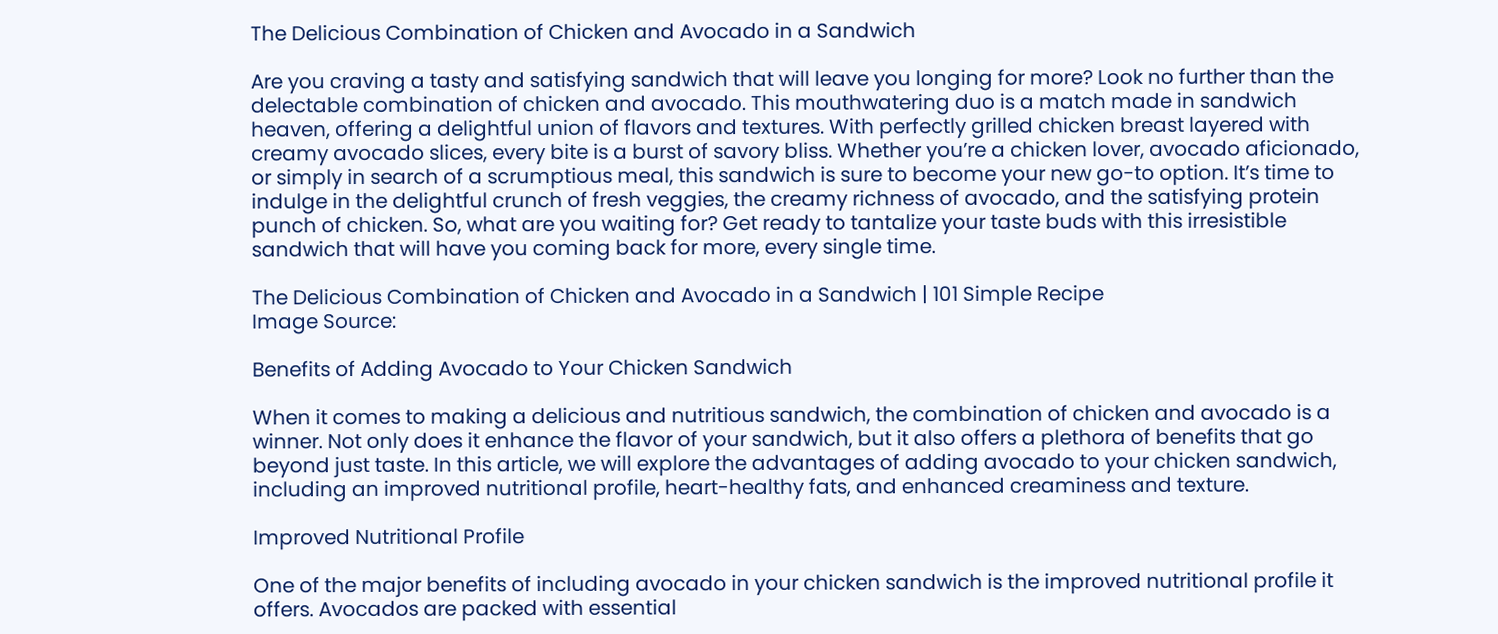The Delicious Combination of Chicken and Avocado in a Sandwich

Are you craving a tasty and satisfying sandwich that will leave you longing for more? Look no further than the delectable combination of chicken and avocado. This mouthwatering duo is a match made in sandwich heaven, offering a delightful union of flavors and textures. With perfectly grilled chicken breast layered with creamy avocado slices, every bite is a burst of savory bliss. Whether you’re a chicken lover, avocado aficionado, or simply in search of a scrumptious meal, this sandwich is sure to become your new go-to option. It’s time to indulge in the delightful crunch of fresh veggies, the creamy richness of avocado, and the satisfying protein punch of chicken. So, what are you waiting for? Get ready to tantalize your taste buds with this irresistible sandwich that will have you coming back for more, every single time.

The Delicious Combination of Chicken and Avocado in a Sandwich | 101 Simple Recipe
Image Source:

Benefits of Adding Avocado to Your Chicken Sandwich

When it comes to making a delicious and nutritious sandwich, the combination of chicken and avocado is a winner. Not only does it enhance the flavor of your sandwich, but it also offers a plethora of benefits that go beyond just taste. In this article, we will explore the advantages of adding avocado to your chicken sandwich, including an improved nutritional profile, heart-healthy fats, and enhanced creaminess and texture.

Improved Nutritional Profile

One of the major benefits of including avocado in your chicken sandwich is the improved nutritional profile it offers. Avocados are packed with essential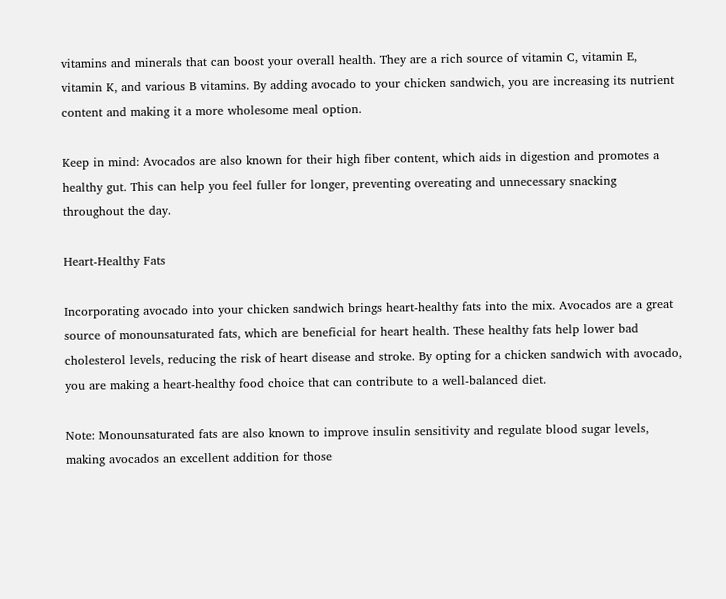vitamins and minerals that can boost your overall health. They are a rich source of vitamin C, vitamin E, vitamin K, and various B vitamins. By adding avocado to your chicken sandwich, you are increasing its nutrient content and making it a more wholesome meal option.

Keep in mind: Avocados are also known for their high fiber content, which aids in digestion and promotes a healthy gut. This can help you feel fuller for longer, preventing overeating and unnecessary snacking throughout the day.

Heart-Healthy Fats

Incorporating avocado into your chicken sandwich brings heart-healthy fats into the mix. Avocados are a great source of monounsaturated fats, which are beneficial for heart health. These healthy fats help lower bad cholesterol levels, reducing the risk of heart disease and stroke. By opting for a chicken sandwich with avocado, you are making a heart-healthy food choice that can contribute to a well-balanced diet.

Note: Monounsaturated fats are also known to improve insulin sensitivity and regulate blood sugar levels, making avocados an excellent addition for those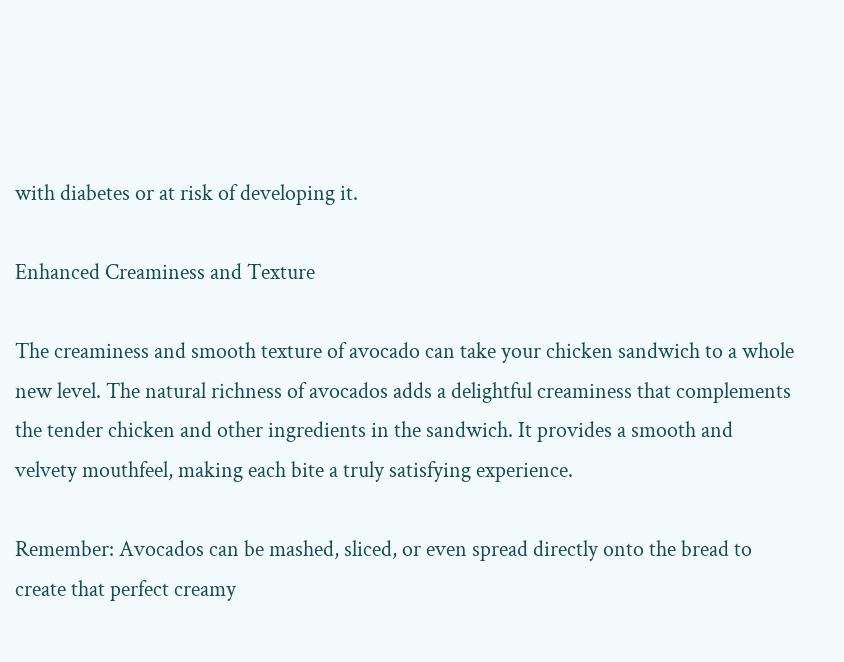with diabetes or at risk of developing it.

Enhanced Creaminess and Texture

The creaminess and smooth texture of avocado can take your chicken sandwich to a whole new level. The natural richness of avocados adds a delightful creaminess that complements the tender chicken and other ingredients in the sandwich. It provides a smooth and velvety mouthfeel, making each bite a truly satisfying experience.

Remember: Avocados can be mashed, sliced, or even spread directly onto the bread to create that perfect creamy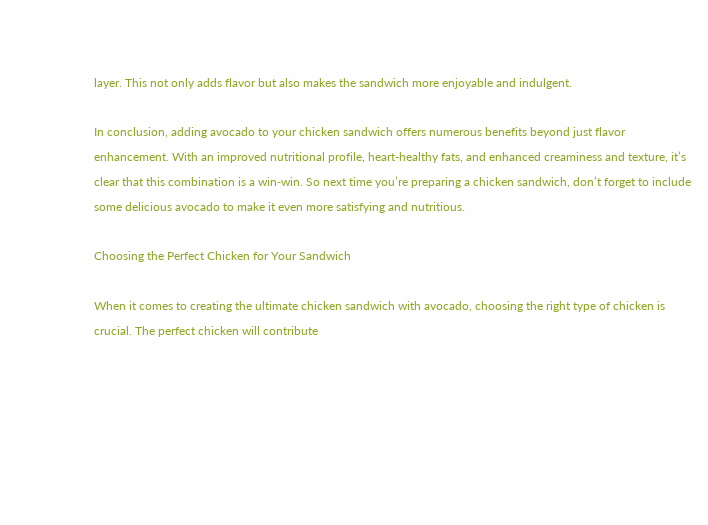layer. This not only adds flavor but also makes the sandwich more enjoyable and indulgent.

In conclusion, adding avocado to your chicken sandwich offers numerous benefits beyond just flavor enhancement. With an improved nutritional profile, heart-healthy fats, and enhanced creaminess and texture, it’s clear that this combination is a win-win. So next time you’re preparing a chicken sandwich, don’t forget to include some delicious avocado to make it even more satisfying and nutritious.

Choosing the Perfect Chicken for Your Sandwich

When it comes to creating the ultimate chicken sandwich with avocado, choosing the right type of chicken is crucial. The perfect chicken will contribute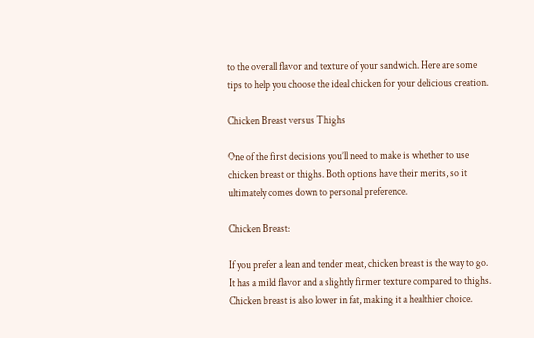to the overall flavor and texture of your sandwich. Here are some tips to help you choose the ideal chicken for your delicious creation.

Chicken Breast versus Thighs

One of the first decisions you’ll need to make is whether to use chicken breast or thighs. Both options have their merits, so it ultimately comes down to personal preference.

Chicken Breast:

If you prefer a lean and tender meat, chicken breast is the way to go. It has a mild flavor and a slightly firmer texture compared to thighs. Chicken breast is also lower in fat, making it a healthier choice.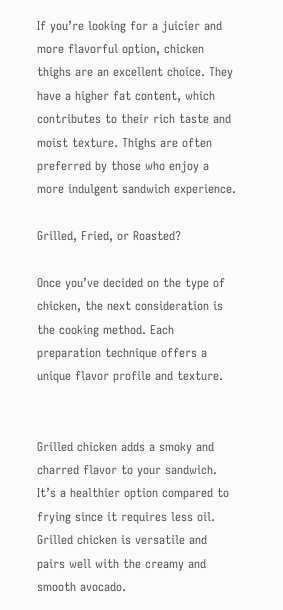If you’re looking for a juicier and more flavorful option, chicken thighs are an excellent choice. They have a higher fat content, which contributes to their rich taste and moist texture. Thighs are often preferred by those who enjoy a more indulgent sandwich experience.

Grilled, Fried, or Roasted?

Once you’ve decided on the type of chicken, the next consideration is the cooking method. Each preparation technique offers a unique flavor profile and texture.


Grilled chicken adds a smoky and charred flavor to your sandwich. It’s a healthier option compared to frying since it requires less oil. Grilled chicken is versatile and pairs well with the creamy and smooth avocado.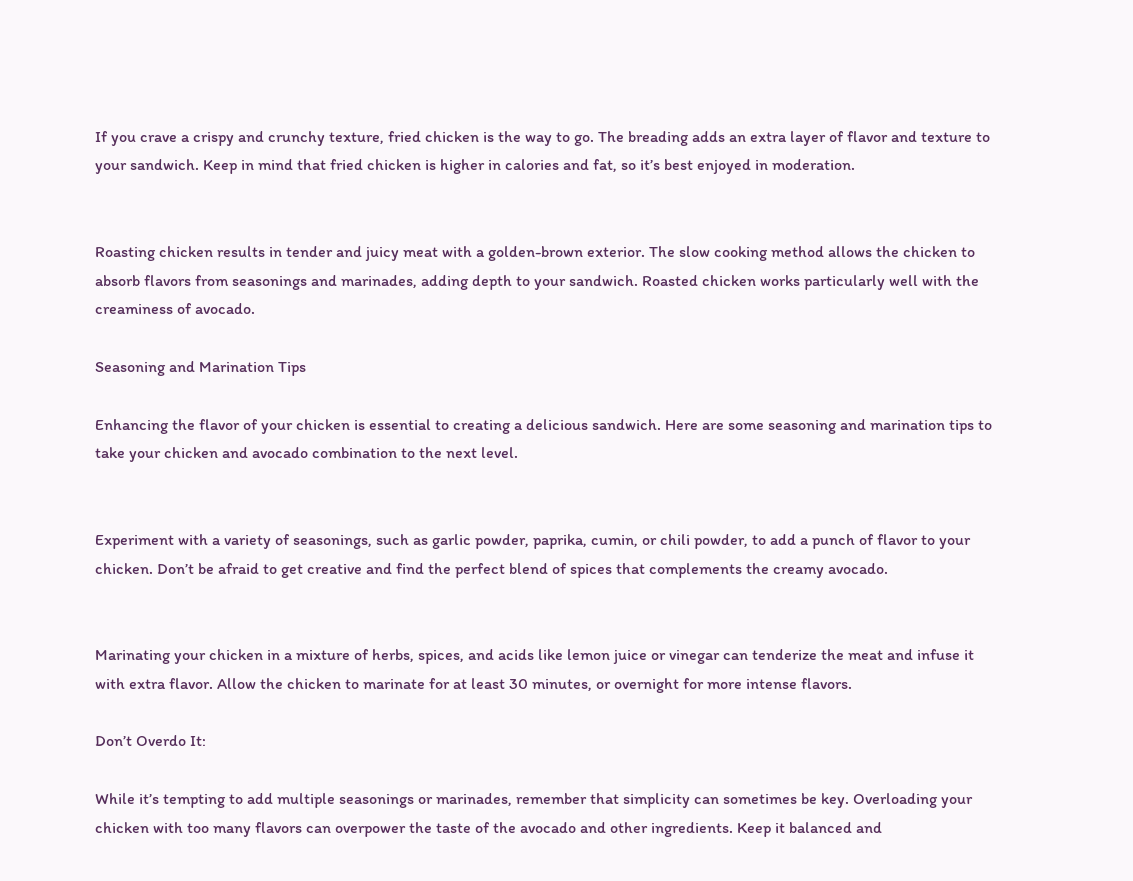If you crave a crispy and crunchy texture, fried chicken is the way to go. The breading adds an extra layer of flavor and texture to your sandwich. Keep in mind that fried chicken is higher in calories and fat, so it’s best enjoyed in moderation.


Roasting chicken results in tender and juicy meat with a golden-brown exterior. The slow cooking method allows the chicken to absorb flavors from seasonings and marinades, adding depth to your sandwich. Roasted chicken works particularly well with the creaminess of avocado.

Seasoning and Marination Tips

Enhancing the flavor of your chicken is essential to creating a delicious sandwich. Here are some seasoning and marination tips to take your chicken and avocado combination to the next level.


Experiment with a variety of seasonings, such as garlic powder, paprika, cumin, or chili powder, to add a punch of flavor to your chicken. Don’t be afraid to get creative and find the perfect blend of spices that complements the creamy avocado.


Marinating your chicken in a mixture of herbs, spices, and acids like lemon juice or vinegar can tenderize the meat and infuse it with extra flavor. Allow the chicken to marinate for at least 30 minutes, or overnight for more intense flavors.

Don’t Overdo It:

While it’s tempting to add multiple seasonings or marinades, remember that simplicity can sometimes be key. Overloading your chicken with too many flavors can overpower the taste of the avocado and other ingredients. Keep it balanced and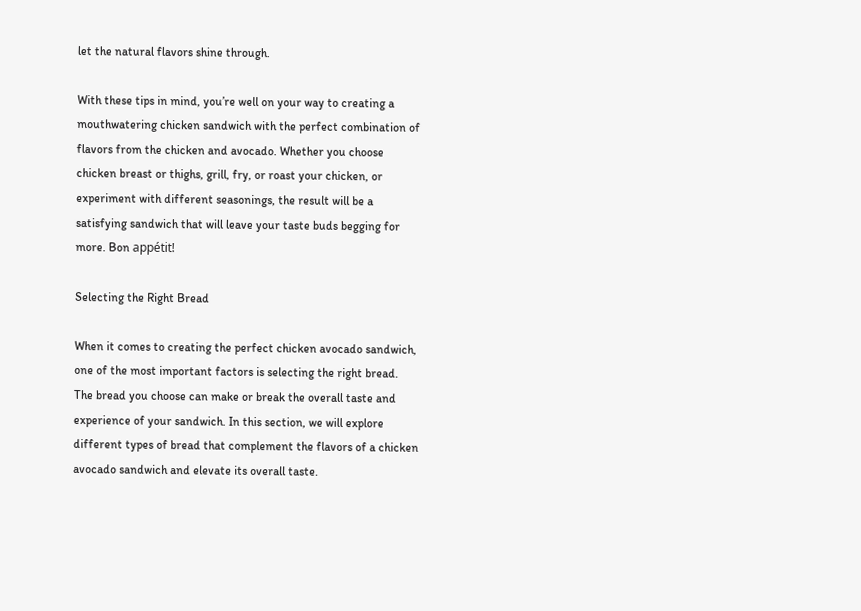let the natural flavors shine through.

With these tips in mind, you’re well on your way to creating a mouthwatering chicken sandwich with the perfect combination of flavors from the chicken and avocado. Whether you choose chicken breast or thighs, grill, fry, or roast your chicken, or experiment with different seasonings, the result will be a satisfying sandwich that will leave your taste buds begging for more. Bon appétit!

Selecting the Right Bread

When it comes to creating the perfect chicken avocado sandwich, one of the most important factors is selecting the right bread. The bread you choose can make or break the overall taste and experience of your sandwich. In this section, we will explore different types of bread that complement the flavors of a chicken avocado sandwich and elevate its overall taste.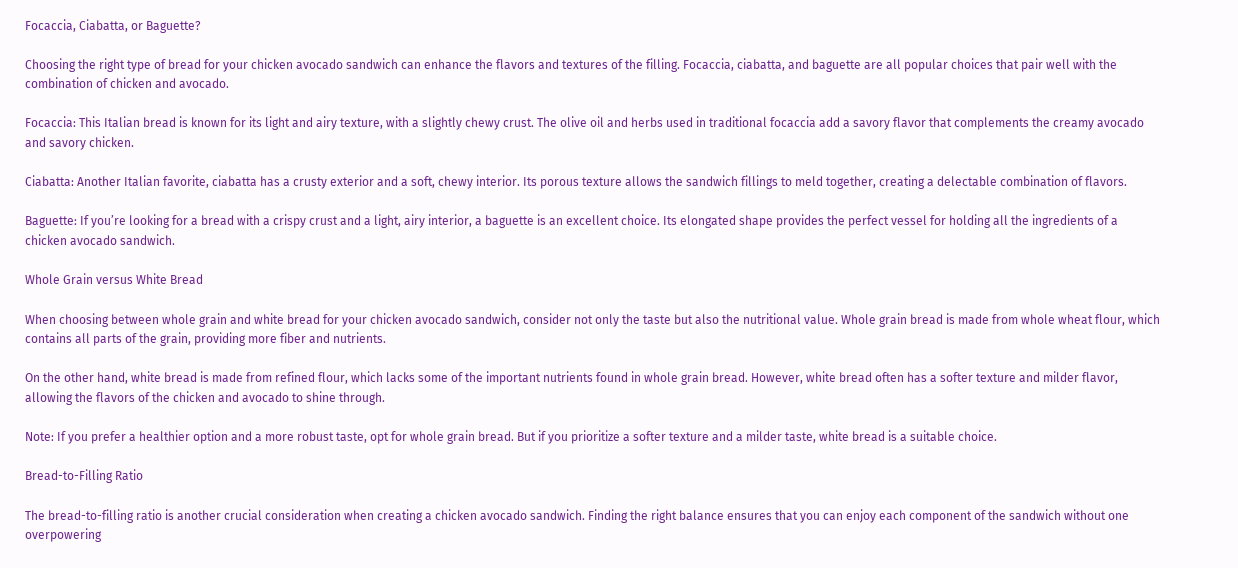Focaccia, Ciabatta, or Baguette?

Choosing the right type of bread for your chicken avocado sandwich can enhance the flavors and textures of the filling. Focaccia, ciabatta, and baguette are all popular choices that pair well with the combination of chicken and avocado.

Focaccia: This Italian bread is known for its light and airy texture, with a slightly chewy crust. The olive oil and herbs used in traditional focaccia add a savory flavor that complements the creamy avocado and savory chicken.

Ciabatta: Another Italian favorite, ciabatta has a crusty exterior and a soft, chewy interior. Its porous texture allows the sandwich fillings to meld together, creating a delectable combination of flavors.

Baguette: If you’re looking for a bread with a crispy crust and a light, airy interior, a baguette is an excellent choice. Its elongated shape provides the perfect vessel for holding all the ingredients of a chicken avocado sandwich.

Whole Grain versus White Bread

When choosing between whole grain and white bread for your chicken avocado sandwich, consider not only the taste but also the nutritional value. Whole grain bread is made from whole wheat flour, which contains all parts of the grain, providing more fiber and nutrients.

On the other hand, white bread is made from refined flour, which lacks some of the important nutrients found in whole grain bread. However, white bread often has a softer texture and milder flavor, allowing the flavors of the chicken and avocado to shine through.

Note: If you prefer a healthier option and a more robust taste, opt for whole grain bread. But if you prioritize a softer texture and a milder taste, white bread is a suitable choice.

Bread-to-Filling Ratio

The bread-to-filling ratio is another crucial consideration when creating a chicken avocado sandwich. Finding the right balance ensures that you can enjoy each component of the sandwich without one overpowering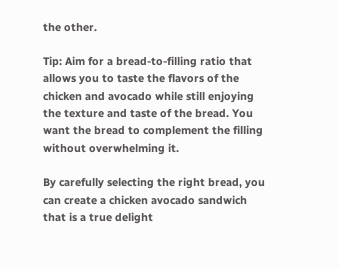the other.

Tip: Aim for a bread-to-filling ratio that allows you to taste the flavors of the chicken and avocado while still enjoying the texture and taste of the bread. You want the bread to complement the filling without overwhelming it.

By carefully selecting the right bread, you can create a chicken avocado sandwich that is a true delight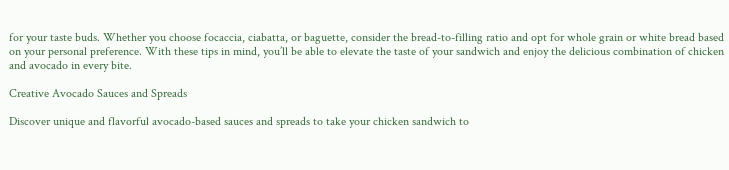for your taste buds. Whether you choose focaccia, ciabatta, or baguette, consider the bread-to-filling ratio and opt for whole grain or white bread based on your personal preference. With these tips in mind, you’ll be able to elevate the taste of your sandwich and enjoy the delicious combination of chicken and avocado in every bite.

Creative Avocado Sauces and Spreads

Discover unique and flavorful avocado-based sauces and spreads to take your chicken sandwich to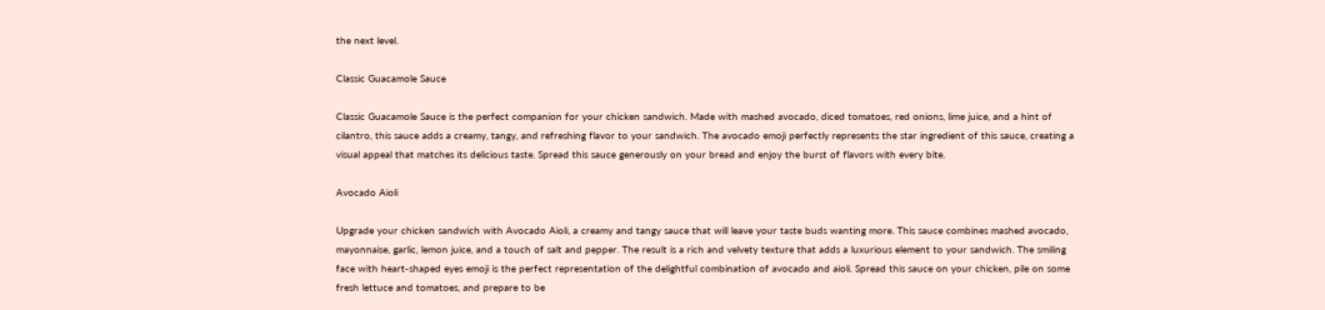the next level.

Classic Guacamole Sauce

Classic Guacamole Sauce is the perfect companion for your chicken sandwich. Made with mashed avocado, diced tomatoes, red onions, lime juice, and a hint of cilantro, this sauce adds a creamy, tangy, and refreshing flavor to your sandwich. The avocado emoji perfectly represents the star ingredient of this sauce, creating a visual appeal that matches its delicious taste. Spread this sauce generously on your bread and enjoy the burst of flavors with every bite.

Avocado Aioli

Upgrade your chicken sandwich with Avocado Aioli, a creamy and tangy sauce that will leave your taste buds wanting more. This sauce combines mashed avocado, mayonnaise, garlic, lemon juice, and a touch of salt and pepper. The result is a rich and velvety texture that adds a luxurious element to your sandwich. The smiling face with heart-shaped eyes emoji is the perfect representation of the delightful combination of avocado and aioli. Spread this sauce on your chicken, pile on some fresh lettuce and tomatoes, and prepare to be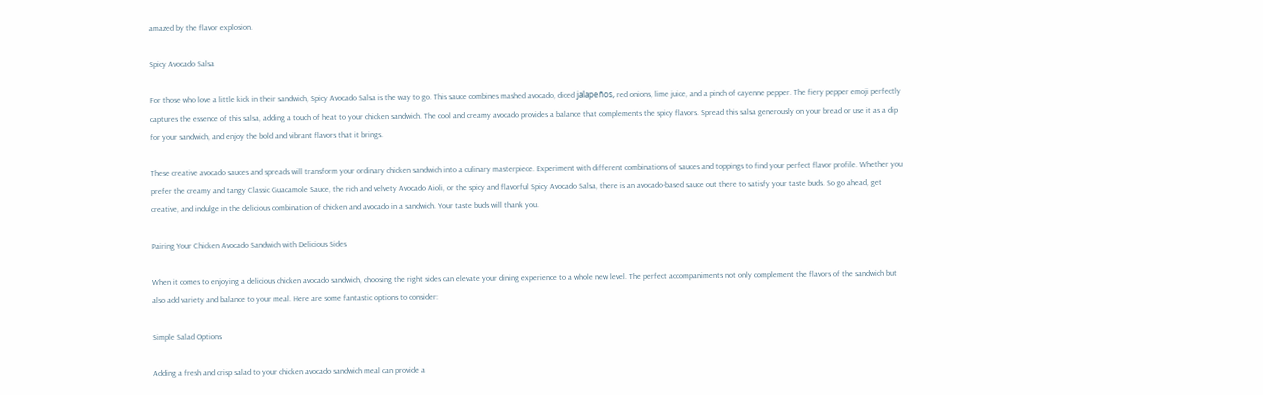amazed by the flavor explosion.

Spicy Avocado Salsa

For those who love a little kick in their sandwich, Spicy Avocado Salsa is the way to go. This sauce combines mashed avocado, diced jalapeños, red onions, lime juice, and a pinch of cayenne pepper. The fiery pepper emoji perfectly captures the essence of this salsa, adding a touch of heat to your chicken sandwich. The cool and creamy avocado provides a balance that complements the spicy flavors. Spread this salsa generously on your bread or use it as a dip for your sandwich, and enjoy the bold and vibrant flavors that it brings.

These creative avocado sauces and spreads will transform your ordinary chicken sandwich into a culinary masterpiece. Experiment with different combinations of sauces and toppings to find your perfect flavor profile. Whether you prefer the creamy and tangy Classic Guacamole Sauce, the rich and velvety Avocado Aioli, or the spicy and flavorful Spicy Avocado Salsa, there is an avocado-based sauce out there to satisfy your taste buds. So go ahead, get creative, and indulge in the delicious combination of chicken and avocado in a sandwich. Your taste buds will thank you.

Pairing Your Chicken Avocado Sandwich with Delicious Sides

When it comes to enjoying a delicious chicken avocado sandwich, choosing the right sides can elevate your dining experience to a whole new level. The perfect accompaniments not only complement the flavors of the sandwich but also add variety and balance to your meal. Here are some fantastic options to consider:

Simple Salad Options

Adding a fresh and crisp salad to your chicken avocado sandwich meal can provide a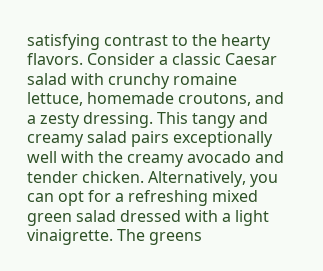satisfying contrast to the hearty flavors. Consider a classic Caesar salad with crunchy romaine lettuce, homemade croutons, and a zesty dressing. This tangy and creamy salad pairs exceptionally well with the creamy avocado and tender chicken. Alternatively, you can opt for a refreshing mixed green salad dressed with a light vinaigrette. The greens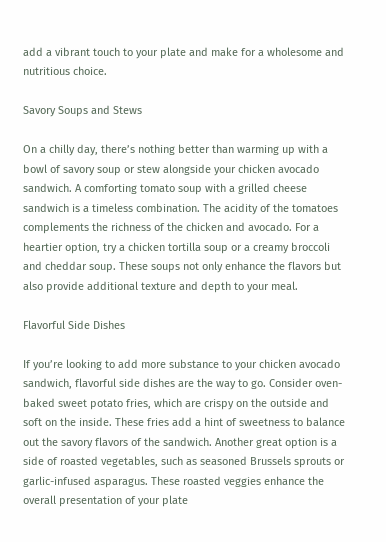add a vibrant touch to your plate and make for a wholesome and nutritious choice.

Savory Soups and Stews

On a chilly day, there’s nothing better than warming up with a bowl of savory soup or stew alongside your chicken avocado sandwich. A comforting tomato soup with a grilled cheese sandwich is a timeless combination. The acidity of the tomatoes complements the richness of the chicken and avocado. For a heartier option, try a chicken tortilla soup or a creamy broccoli and cheddar soup. These soups not only enhance the flavors but also provide additional texture and depth to your meal.

Flavorful Side Dishes

If you’re looking to add more substance to your chicken avocado sandwich, flavorful side dishes are the way to go. Consider oven-baked sweet potato fries, which are crispy on the outside and soft on the inside. These fries add a hint of sweetness to balance out the savory flavors of the sandwich. Another great option is a side of roasted vegetables, such as seasoned Brussels sprouts or garlic-infused asparagus. These roasted veggies enhance the overall presentation of your plate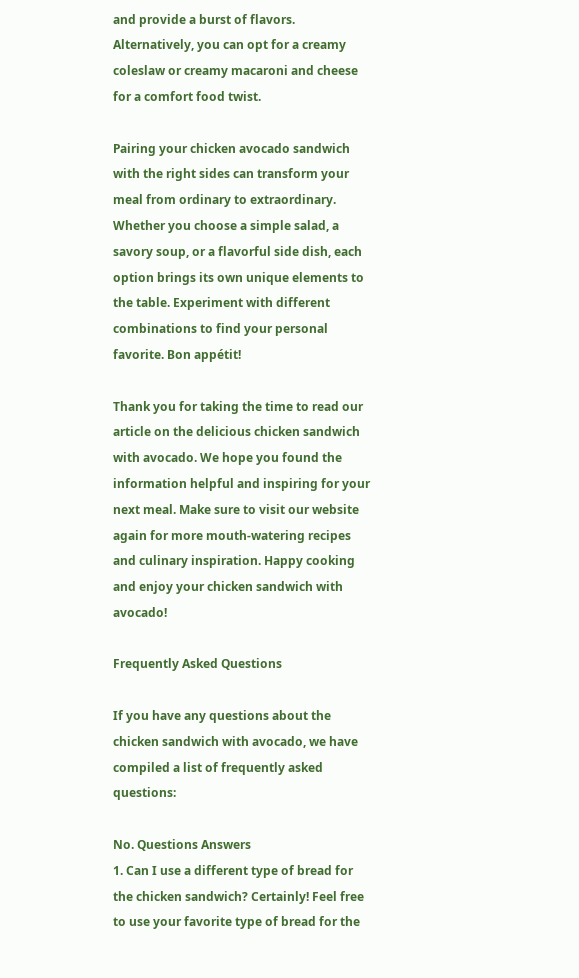and provide a burst of flavors. Alternatively, you can opt for a creamy coleslaw or creamy macaroni and cheese for a comfort food twist.

Pairing your chicken avocado sandwich with the right sides can transform your meal from ordinary to extraordinary. Whether you choose a simple salad, a savory soup, or a flavorful side dish, each option brings its own unique elements to the table. Experiment with different combinations to find your personal favorite. Bon appétit!

Thank you for taking the time to read our article on the delicious chicken sandwich with avocado. We hope you found the information helpful and inspiring for your next meal. Make sure to visit our website again for more mouth-watering recipes and culinary inspiration. Happy cooking and enjoy your chicken sandwich with avocado!

Frequently Asked Questions

If you have any questions about the chicken sandwich with avocado, we have compiled a list of frequently asked questions:

No. Questions Answers
1. Can I use a different type of bread for the chicken sandwich? Certainly! Feel free to use your favorite type of bread for the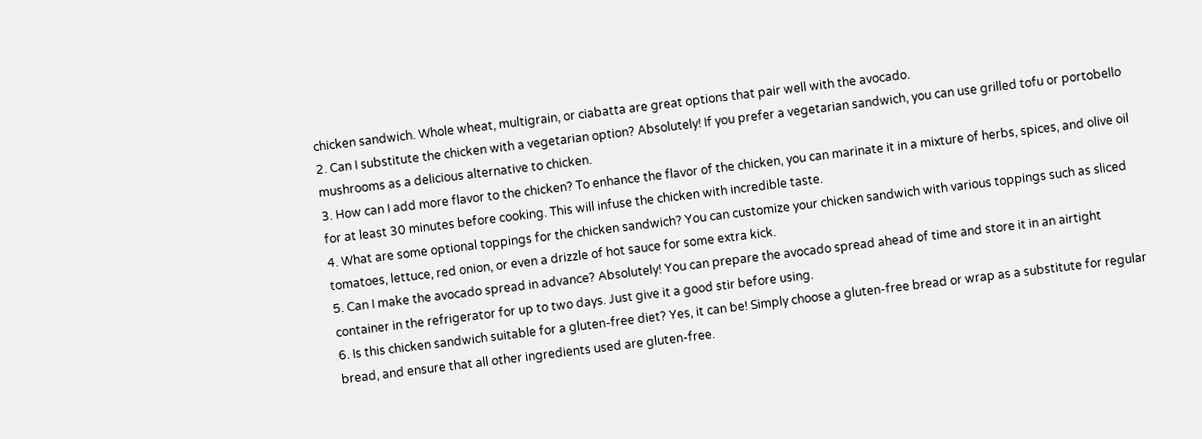chicken sandwich. Whole wheat, multigrain, or ciabatta are great options that pair well with the avocado.
2. Can I substitute the chicken with a vegetarian option? Absolutely! If you prefer a vegetarian sandwich, you can use grilled tofu or portobello mushrooms as a delicious alternative to chicken.
3. How can I add more flavor to the chicken? To enhance the flavor of the chicken, you can marinate it in a mixture of herbs, spices, and olive oil for at least 30 minutes before cooking. This will infuse the chicken with incredible taste.
4. What are some optional toppings for the chicken sandwich? You can customize your chicken sandwich with various toppings such as sliced tomatoes, lettuce, red onion, or even a drizzle of hot sauce for some extra kick.
5. Can I make the avocado spread in advance? Absolutely! You can prepare the avocado spread ahead of time and store it in an airtight container in the refrigerator for up to two days. Just give it a good stir before using.
6. Is this chicken sandwich suitable for a gluten-free diet? Yes, it can be! Simply choose a gluten-free bread or wrap as a substitute for regular bread, and ensure that all other ingredients used are gluten-free.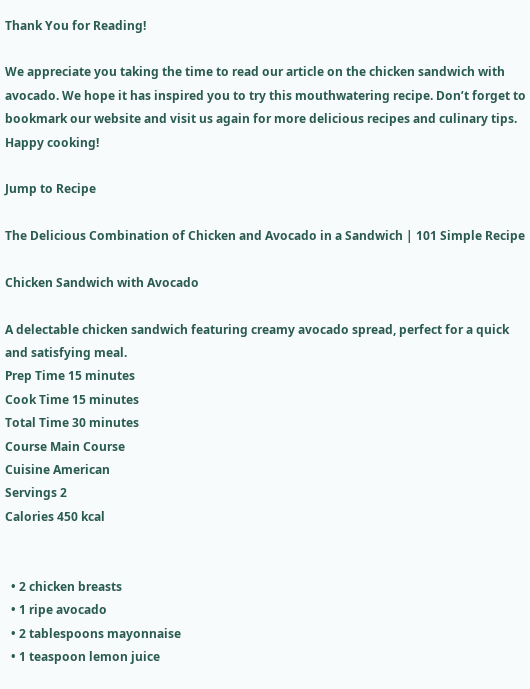Thank You for Reading!

We appreciate you taking the time to read our article on the chicken sandwich with avocado. We hope it has inspired you to try this mouthwatering recipe. Don’t forget to bookmark our website and visit us again for more delicious recipes and culinary tips. Happy cooking!

Jump to Recipe

The Delicious Combination of Chicken and Avocado in a Sandwich | 101 Simple Recipe

Chicken Sandwich with Avocado

A delectable chicken sandwich featuring creamy avocado spread, perfect for a quick and satisfying meal.
Prep Time 15 minutes
Cook Time 15 minutes
Total Time 30 minutes
Course Main Course
Cuisine American
Servings 2
Calories 450 kcal


  • 2 chicken breasts
  • 1 ripe avocado
  • 2 tablespoons mayonnaise
  • 1 teaspoon lemon juice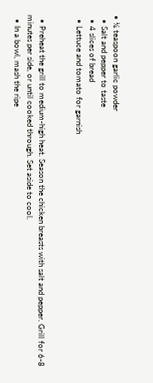• ¼ teaspoon garlic powder
  • Salt and pepper to taste
  • 4 slices of bread
  • Lettuce and tomato for garnish


  • Preheat the grill to medium-high heat. Season the chicken breasts with salt and pepper. Grill for 6-8 minutes per side, or until cooked through. Set aside to cool.
  • In a bowl, mash the ripe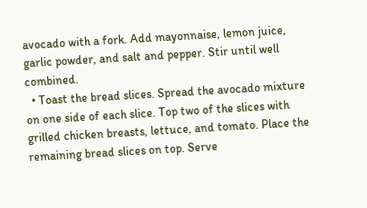avocado with a fork. Add mayonnaise, lemon juice, garlic powder, and salt and pepper. Stir until well combined.
  • Toast the bread slices. Spread the avocado mixture on one side of each slice. Top two of the slices with grilled chicken breasts, lettuce, and tomato. Place the remaining bread slices on top. Serve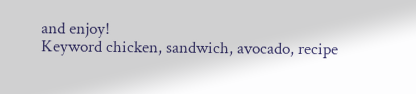and enjoy!
Keyword chicken, sandwich, avocado, recipe